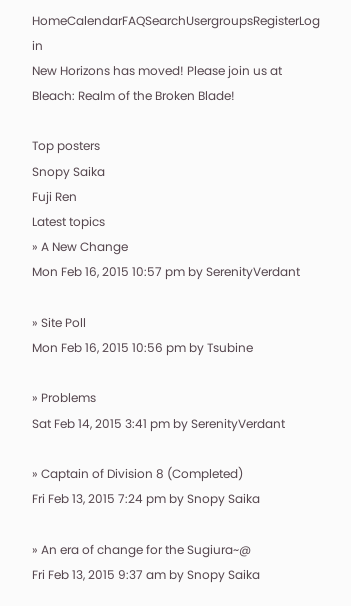HomeCalendarFAQSearchUsergroupsRegisterLog in
New Horizons has moved! Please join us at Bleach: Realm of the Broken Blade!

Top posters
Snopy Saika
Fuji Ren
Latest topics
» A New Change
Mon Feb 16, 2015 10:57 pm by SerenityVerdant

» Site Poll
Mon Feb 16, 2015 10:56 pm by Tsubine

» Problems
Sat Feb 14, 2015 3:41 pm by SerenityVerdant

» Captain of Division 8 (Completed)
Fri Feb 13, 2015 7:24 pm by Snopy Saika

» An era of change for the Sugiura~@
Fri Feb 13, 2015 9:37 am by Snopy Saika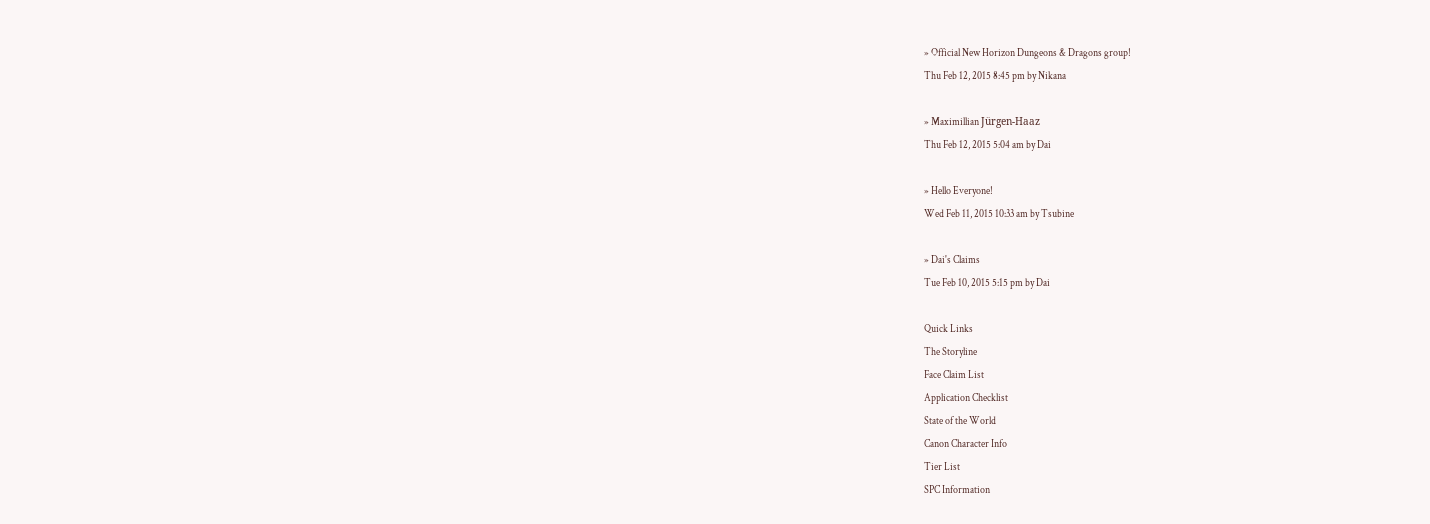» Official New Horizon Dungeons & Dragons group!
Thu Feb 12, 2015 8:45 pm by Nikana

» Maximillian Jürgen-Haaz
Thu Feb 12, 2015 5:04 am by Dai

» Hello Everyone!
Wed Feb 11, 2015 10:33 am by Tsubine

» Dai's Claims
Tue Feb 10, 2015 5:15 pm by Dai

Quick Links
The Storyline
Face Claim List
Application Checklist
State of the World
Canon Character Info
Tier List
SPC Information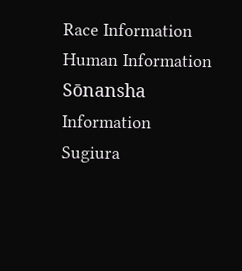Race Information
Human Information
Sōnansha Information
Sugiura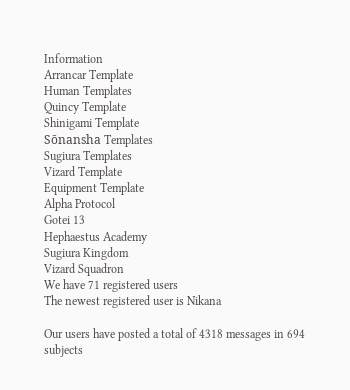Information
Arrancar Template
Human Templates
Quincy Template
Shinigami Template
Sōnansha Templates
Sugiura Templates
Vizard Template
Equipment Template
Alpha Protocol
Gotei 13
Hephaestus Academy
Sugiura Kingdom
Vizard Squadron
We have 71 registered users
The newest registered user is Nikana

Our users have posted a total of 4318 messages in 694 subjects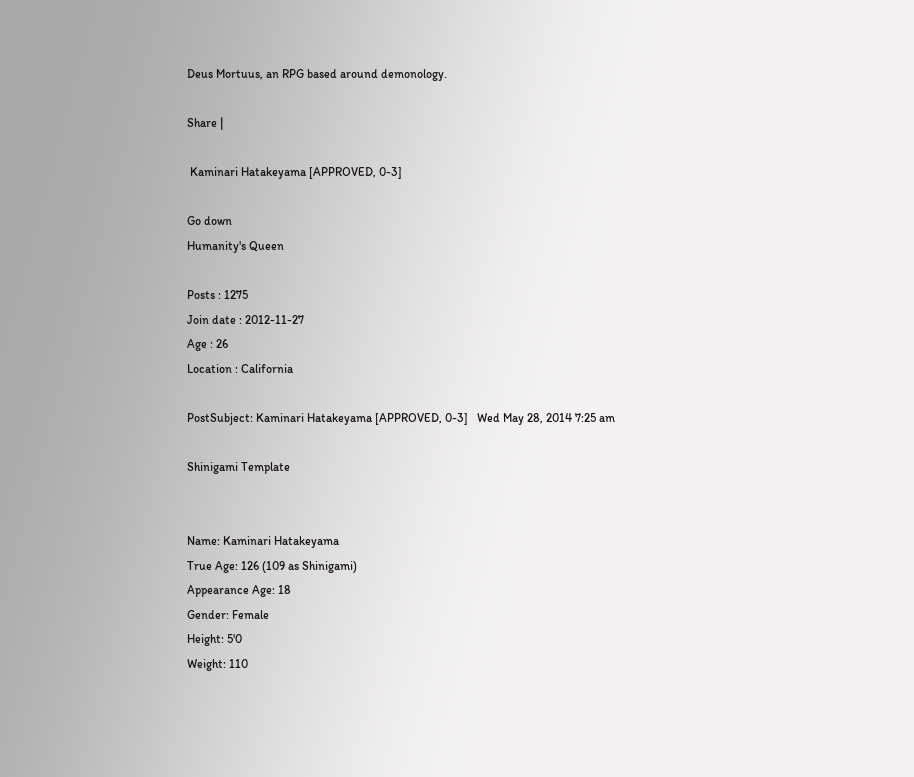Deus Mortuus, an RPG based around demonology.

Share |

 Kaminari Hatakeyama [APPROVED, 0-3]

Go down
Humanity's Queen

Posts : 1275
Join date : 2012-11-27
Age : 26
Location : California

PostSubject: Kaminari Hatakeyama [APPROVED, 0-3]   Wed May 28, 2014 7:25 am

Shinigami Template


Name: Kaminari Hatakeyama
True Age: 126 (109 as Shinigami)
Appearance Age: 18
Gender: Female
Height: 5'0
Weight: 110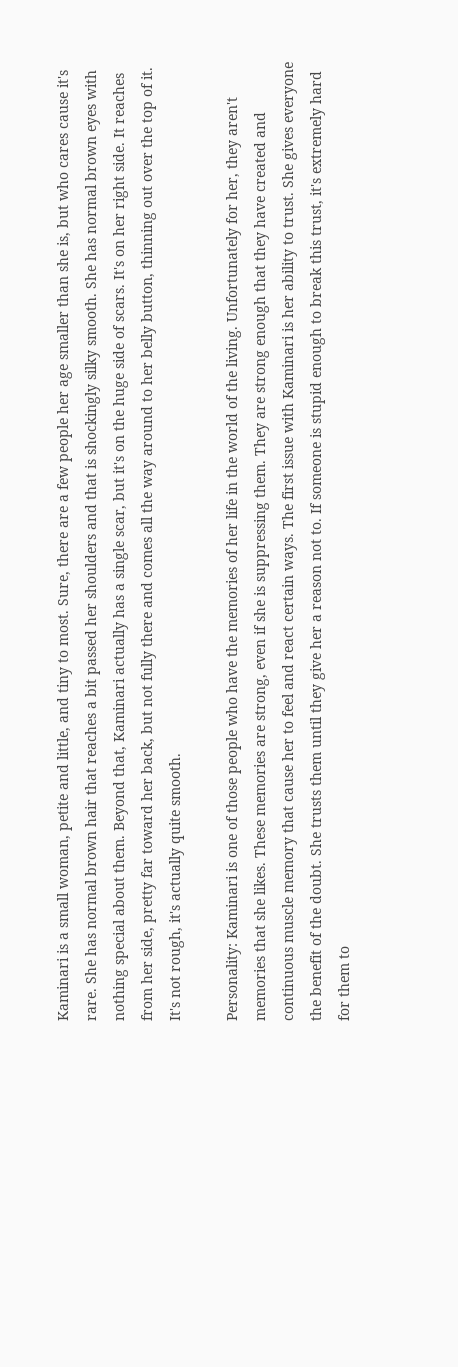Kaminari is a small woman, petite and little, and tiny to most. Sure, there are a few people her age smaller than she is, but who cares cause it's rare. She has normal brown hair that reaches a bit passed her shoulders and that is shockingly silky smooth. She has normal brown eyes with nothing special about them. Beyond that, Kaminari actually has a single scar, but it's on the huge side of scars. It's on her right side. It reaches from her side, pretty far toward her back, but not fully there and comes all the way around to her belly button, thinning out over the top of it. It's not rough, it's actually quite smooth.

Personality: Kaminari is one of those people who have the memories of her life in the world of the living. Unfortunately for her, they aren't memories that she likes. These memories are strong, even if she is suppressing them. They are strong enough that they have created and continuous muscle memory that cause her to feel and react certain ways. The first issue with Kaminari is her ability to trust. She gives everyone the benefit of the doubt. She trusts them until they give her a reason not to. If someone is stupid enough to break this trust, it's extremely hard for them to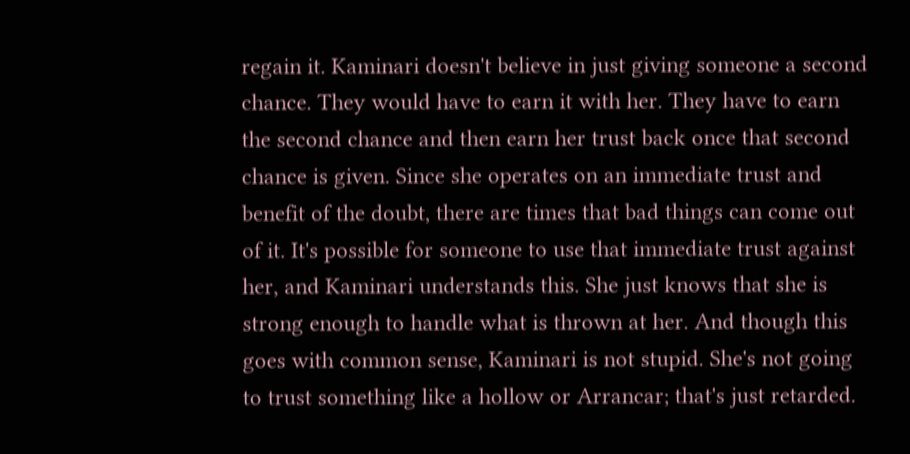regain it. Kaminari doesn't believe in just giving someone a second chance. They would have to earn it with her. They have to earn the second chance and then earn her trust back once that second chance is given. Since she operates on an immediate trust and benefit of the doubt, there are times that bad things can come out of it. It's possible for someone to use that immediate trust against her, and Kaminari understands this. She just knows that she is strong enough to handle what is thrown at her. And though this goes with common sense, Kaminari is not stupid. She's not going to trust something like a hollow or Arrancar; that's just retarded.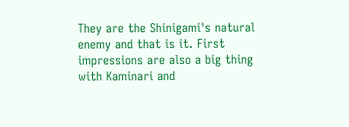They are the Shinigami's natural enemy and that is it. First impressions are also a big thing with Kaminari and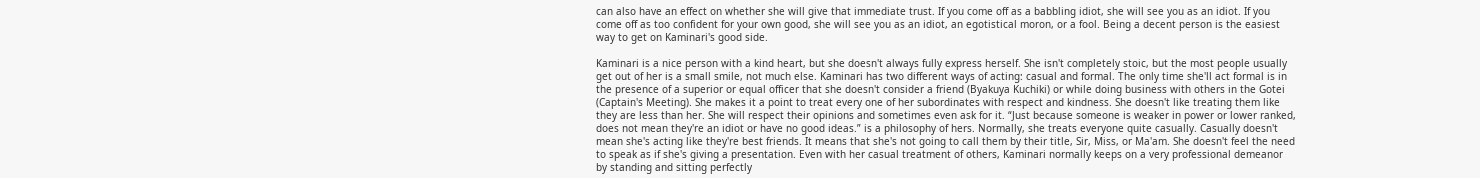can also have an effect on whether she will give that immediate trust. If you come off as a babbling idiot, she will see you as an idiot. If you come off as too confident for your own good, she will see you as an idiot, an egotistical moron, or a fool. Being a decent person is the easiest way to get on Kaminari's good side.

Kaminari is a nice person with a kind heart, but she doesn't always fully express herself. She isn't completely stoic, but the most people usually get out of her is a small smile, not much else. Kaminari has two different ways of acting: casual and formal. The only time she'll act formal is in the presence of a superior or equal officer that she doesn't consider a friend (Byakuya Kuchiki) or while doing business with others in the Gotei (Captain's Meeting). She makes it a point to treat every one of her subordinates with respect and kindness. She doesn't like treating them like they are less than her. She will respect their opinions and sometimes even ask for it. “Just because someone is weaker in power or lower ranked, does not mean they're an idiot or have no good ideas.” is a philosophy of hers. Normally, she treats everyone quite casually. Casually doesn't mean she's acting like they're best friends. It means that she's not going to call them by their title, Sir, Miss, or Ma'am. She doesn't feel the need to speak as if she's giving a presentation. Even with her casual treatment of others, Kaminari normally keeps on a very professional demeanor by standing and sitting perfectly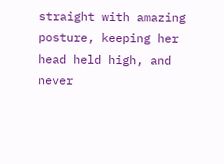straight with amazing posture, keeping her head held high, and never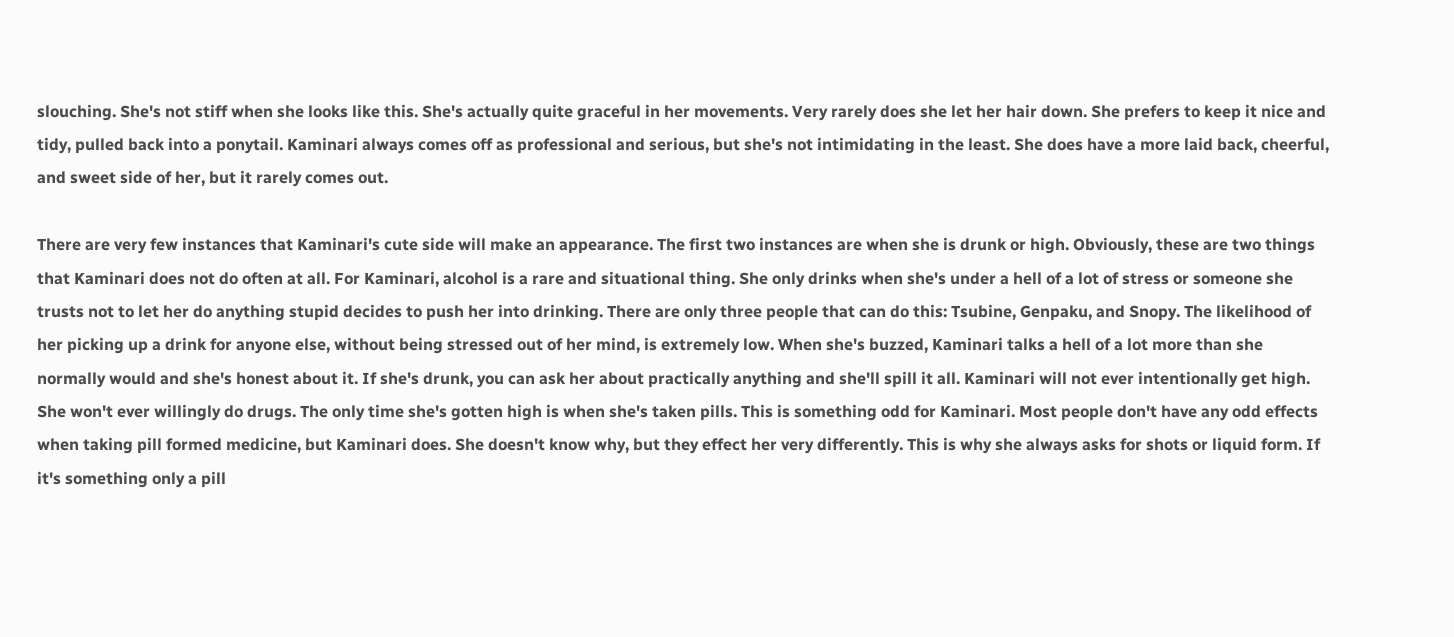slouching. She's not stiff when she looks like this. She's actually quite graceful in her movements. Very rarely does she let her hair down. She prefers to keep it nice and tidy, pulled back into a ponytail. Kaminari always comes off as professional and serious, but she's not intimidating in the least. She does have a more laid back, cheerful, and sweet side of her, but it rarely comes out.

There are very few instances that Kaminari's cute side will make an appearance. The first two instances are when she is drunk or high. Obviously, these are two things that Kaminari does not do often at all. For Kaminari, alcohol is a rare and situational thing. She only drinks when she's under a hell of a lot of stress or someone she trusts not to let her do anything stupid decides to push her into drinking. There are only three people that can do this: Tsubine, Genpaku, and Snopy. The likelihood of her picking up a drink for anyone else, without being stressed out of her mind, is extremely low. When she's buzzed, Kaminari talks a hell of a lot more than she normally would and she's honest about it. If she's drunk, you can ask her about practically anything and she'll spill it all. Kaminari will not ever intentionally get high. She won't ever willingly do drugs. The only time she's gotten high is when she's taken pills. This is something odd for Kaminari. Most people don't have any odd effects when taking pill formed medicine, but Kaminari does. She doesn't know why, but they effect her very differently. This is why she always asks for shots or liquid form. If it's something only a pill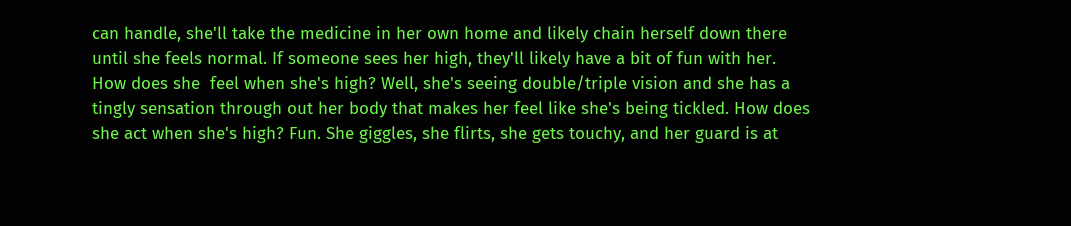can handle, she'll take the medicine in her own home and likely chain herself down there until she feels normal. If someone sees her high, they'll likely have a bit of fun with her. How does she  feel when she's high? Well, she's seeing double/triple vision and she has a tingly sensation through out her body that makes her feel like she's being tickled. How does she act when she's high? Fun. She giggles, she flirts, she gets touchy, and her guard is at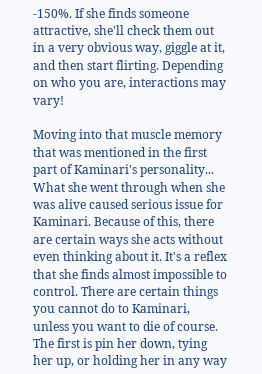-150%. If she finds someone attractive, she'll check them out in a very obvious way, giggle at it, and then start flirting. Depending on who you are, interactions may vary!

Moving into that muscle memory that was mentioned in the first part of Kaminari's personality... What she went through when she was alive caused serious issue for Kaminari. Because of this, there are certain ways she acts without even thinking about it. It's a reflex that she finds almost impossible to control. There are certain things you cannot do to Kaminari, unless you want to die of course. The first is pin her down, tying her up, or holding her in any way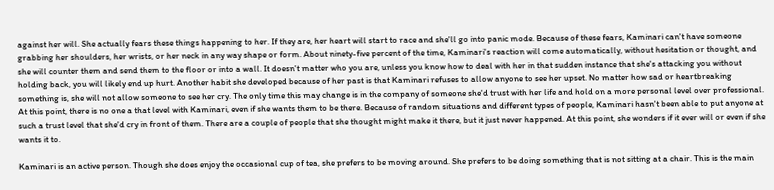against her will. She actually fears these things happening to her. If they are, her heart will start to race and she'll go into panic mode. Because of these fears, Kaminari can't have someone grabbing her shoulders, her wrists, or her neck in any way shape or form. About ninety-five percent of the time, Kaminari's reaction will come automatically, without hesitation or thought, and she will counter them and send them to the floor or into a wall. It doesn't matter who you are, unless you know how to deal with her in that sudden instance that she's attacking you without holding back, you will likely end up hurt. Another habit she developed because of her past is that Kaminari refuses to allow anyone to see her upset. No matter how sad or heartbreaking something is, she will not allow someone to see her cry. The only time this may change is in the company of someone she'd trust with her life and hold on a more personal level over professional. At this point, there is no one a that level with Kaminari, even if she wants them to be there. Because of random situations and different types of people, Kaminari hasn't been able to put anyone at such a trust level that she'd cry in front of them. There are a couple of people that she thought might make it there, but it just never happened. At this point, she wonders if it ever will or even if she wants it to.

Kaminari is an active person. Though she does enjoy the occasional cup of tea, she prefers to be moving around. She prefers to be doing something that is not sitting at a chair. This is the main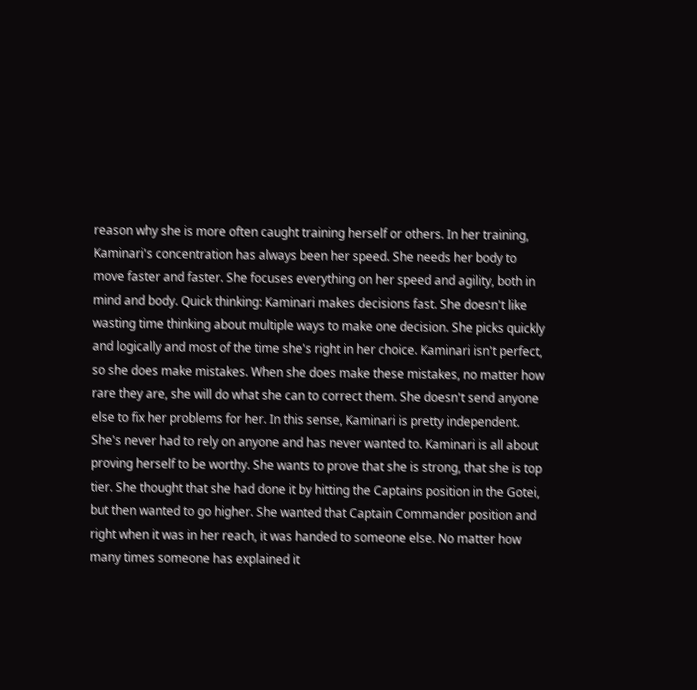reason why she is more often caught training herself or others. In her training, Kaminari's concentration has always been her speed. She needs her body to move faster and faster. She focuses everything on her speed and agility, both in mind and body. Quick thinking: Kaminari makes decisions fast. She doesn't like wasting time thinking about multiple ways to make one decision. She picks quickly and logically and most of the time she's right in her choice. Kaminari isn't perfect, so she does make mistakes. When she does make these mistakes, no matter how rare they are, she will do what she can to correct them. She doesn't send anyone else to fix her problems for her. In this sense, Kaminari is pretty independent. She's never had to rely on anyone and has never wanted to. Kaminari is all about proving herself to be worthy. She wants to prove that she is strong, that she is top tier. She thought that she had done it by hitting the Captains position in the Gotei, but then wanted to go higher. She wanted that Captain Commander position and right when it was in her reach, it was handed to someone else. No matter how many times someone has explained it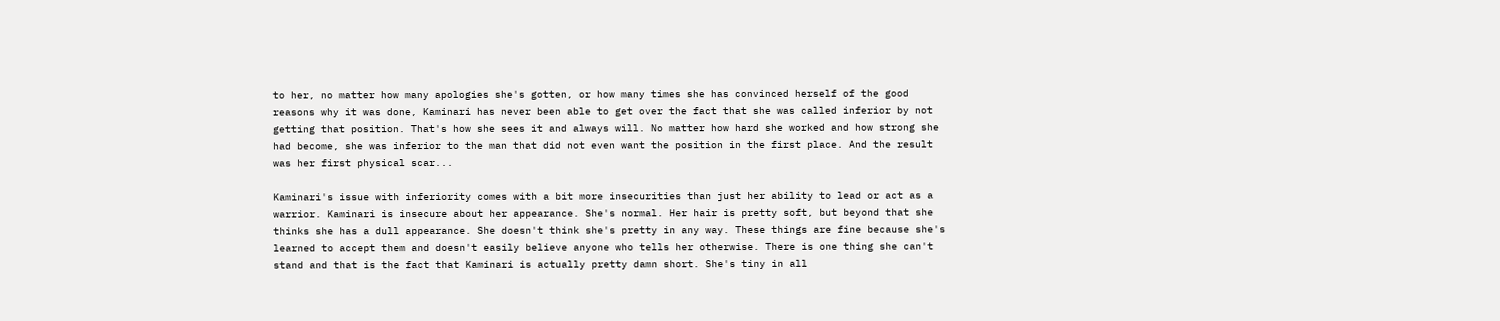to her, no matter how many apologies she's gotten, or how many times she has convinced herself of the good reasons why it was done, Kaminari has never been able to get over the fact that she was called inferior by not getting that position. That's how she sees it and always will. No matter how hard she worked and how strong she had become, she was inferior to the man that did not even want the position in the first place. And the result was her first physical scar...

Kaminari's issue with inferiority comes with a bit more insecurities than just her ability to lead or act as a warrior. Kaminari is insecure about her appearance. She's normal. Her hair is pretty soft, but beyond that she thinks she has a dull appearance. She doesn't think she's pretty in any way. These things are fine because she's learned to accept them and doesn't easily believe anyone who tells her otherwise. There is one thing she can't stand and that is the fact that Kaminari is actually pretty damn short. She's tiny in all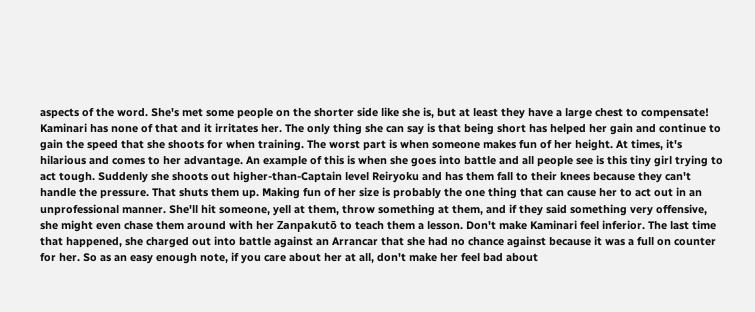aspects of the word. She's met some people on the shorter side like she is, but at least they have a large chest to compensate! Kaminari has none of that and it irritates her. The only thing she can say is that being short has helped her gain and continue to gain the speed that she shoots for when training. The worst part is when someone makes fun of her height. At times, it's hilarious and comes to her advantage. An example of this is when she goes into battle and all people see is this tiny girl trying to act tough. Suddenly she shoots out higher-than-Captain level Reiryoku and has them fall to their knees because they can't handle the pressure. That shuts them up. Making fun of her size is probably the one thing that can cause her to act out in an unprofessional manner. She'll hit someone, yell at them, throw something at them, and if they said something very offensive, she might even chase them around with her Zanpakutō to teach them a lesson. Don't make Kaminari feel inferior. The last time that happened, she charged out into battle against an Arrancar that she had no chance against because it was a full on counter for her. So as an easy enough note, if you care about her at all, don't make her feel bad about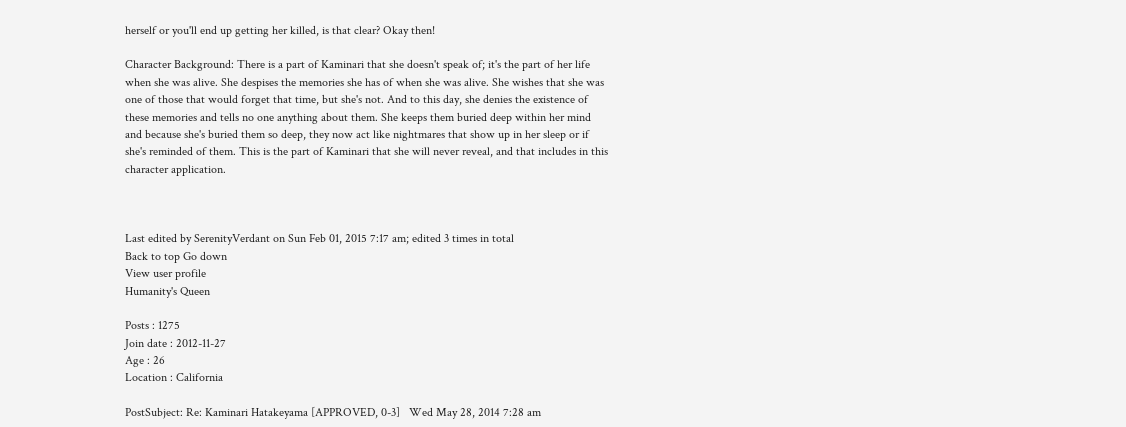herself or you'll end up getting her killed, is that clear? Okay then!

Character Background: There is a part of Kaminari that she doesn't speak of; it's the part of her life when she was alive. She despises the memories she has of when she was alive. She wishes that she was one of those that would forget that time, but she's not. And to this day, she denies the existence of these memories and tells no one anything about them. She keeps them buried deep within her mind and because she's buried them so deep, they now act like nightmares that show up in her sleep or if she's reminded of them. This is the part of Kaminari that she will never reveal, and that includes in this character application.



Last edited by SerenityVerdant on Sun Feb 01, 2015 7:17 am; edited 3 times in total
Back to top Go down
View user profile
Humanity's Queen

Posts : 1275
Join date : 2012-11-27
Age : 26
Location : California

PostSubject: Re: Kaminari Hatakeyama [APPROVED, 0-3]   Wed May 28, 2014 7:28 am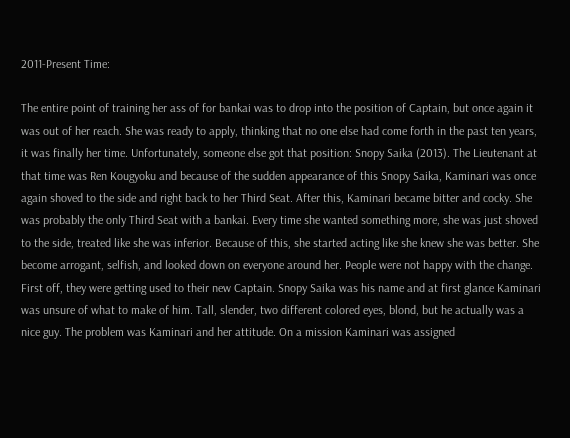2011-Present Time:

The entire point of training her ass of for bankai was to drop into the position of Captain, but once again it was out of her reach. She was ready to apply, thinking that no one else had come forth in the past ten years, it was finally her time. Unfortunately, someone else got that position: Snopy Saika (2013). The Lieutenant at that time was Ren Kougyoku and because of the sudden appearance of this Snopy Saika, Kaminari was once again shoved to the side and right back to her Third Seat. After this, Kaminari became bitter and cocky. She was probably the only Third Seat with a bankai. Every time she wanted something more, she was just shoved to the side, treated like she was inferior. Because of this, she started acting like she knew she was better. She become arrogant, selfish, and looked down on everyone around her. People were not happy with the change. First off, they were getting used to their new Captain. Snopy Saika was his name and at first glance Kaminari was unsure of what to make of him. Tall, slender, two different colored eyes, blond, but he actually was a nice guy. The problem was Kaminari and her attitude. On a mission Kaminari was assigned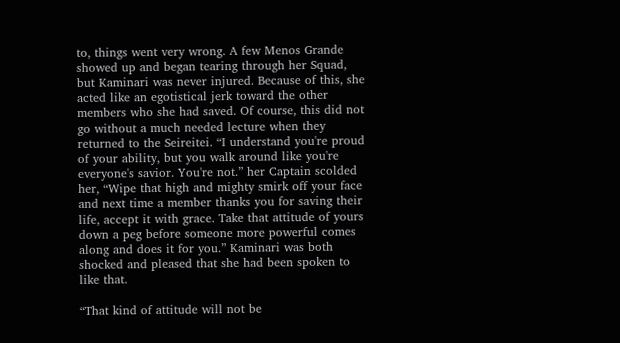to, things went very wrong. A few Menos Grande showed up and began tearing through her Squad, but Kaminari was never injured. Because of this, she acted like an egotistical jerk toward the other members who she had saved. Of course, this did not go without a much needed lecture when they returned to the Seireitei. “I understand you're proud of your ability, but you walk around like you're everyone's savior. You're not.” her Captain scolded her, “Wipe that high and mighty smirk off your face and next time a member thanks you for saving their life, accept it with grace. Take that attitude of yours down a peg before someone more powerful comes along and does it for you.” Kaminari was both shocked and pleased that she had been spoken to like that.

“That kind of attitude will not be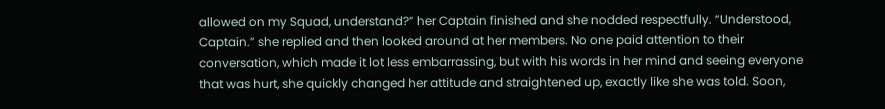allowed on my Squad, understand?” her Captain finished and she nodded respectfully. “Understood, Captain.” she replied and then looked around at her members. No one paid attention to their conversation, which made it lot less embarrassing, but with his words in her mind and seeing everyone that was hurt, she quickly changed her attitude and straightened up, exactly like she was told. Soon,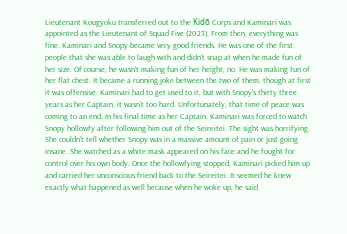Lieutenant Kougyoku transferred out to the Kidō Corps and Kaminari was appointed as the Lieutenant of Squad Five (2023). From then, everything was fine. Kaminari and Snopy became very good friends. He was one of the first people that she was able to laugh with and didn't snap at when he made fun of her size. Of course, he wasn't making fun of her height, no. He was making fun of her flat chest. It became a running joke between the two of them, though at first it was offensive. Kaminari had to get used to it, but with Snopy's thirty three years as her Captain, it wasn't too hard. Unfortunately, that time of peace was coming to an end. In his final time as her Captain, Kaminari was forced to watch Snopy hollowfy after following him out of the Seireitei. The sight was horrifying. She couldn't tell whether Snopy was in a massive amount of pain or just going insane. She watched as a white mask appeared on his face and he fought for control over his own body. Once the hollowfying stopped, Kaminari picked him up and carried her unconscious friend back to the Seireitei. It seemed he knew exactly what happened as well because when he woke up, he said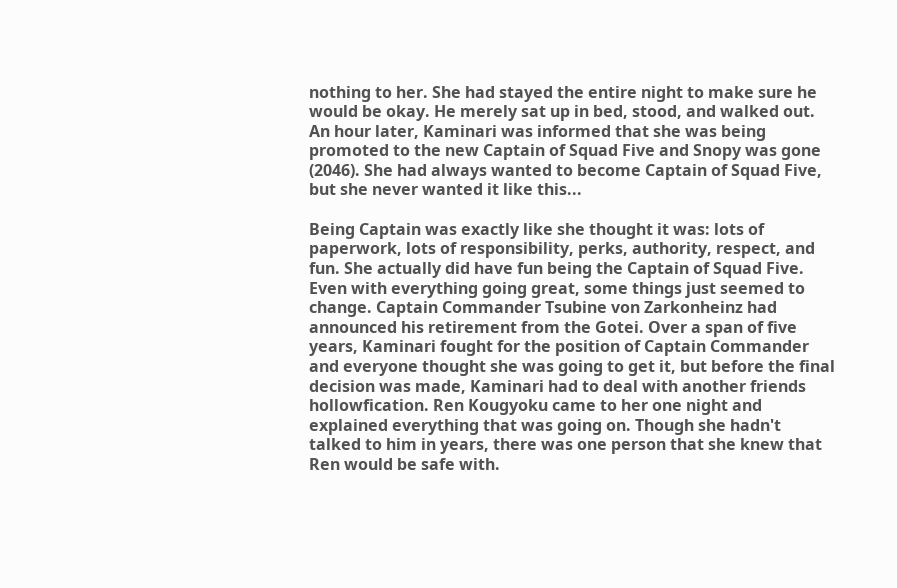nothing to her. She had stayed the entire night to make sure he would be okay. He merely sat up in bed, stood, and walked out. An hour later, Kaminari was informed that she was being promoted to the new Captain of Squad Five and Snopy was gone (2046). She had always wanted to become Captain of Squad Five, but she never wanted it like this...

Being Captain was exactly like she thought it was: lots of paperwork, lots of responsibility, perks, authority, respect, and fun. She actually did have fun being the Captain of Squad Five. Even with everything going great, some things just seemed to change. Captain Commander Tsubine von Zarkonheinz had announced his retirement from the Gotei. Over a span of five years, Kaminari fought for the position of Captain Commander and everyone thought she was going to get it, but before the final decision was made, Kaminari had to deal with another friends hollowfication. Ren Kougyoku came to her one night and explained everything that was going on. Though she hadn't talked to him in years, there was one person that she knew that Ren would be safe with.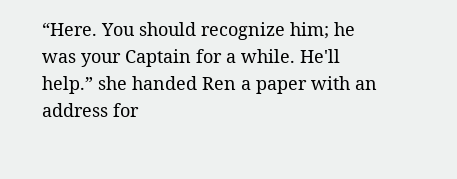“Here. You should recognize him; he was your Captain for a while. He'll help.” she handed Ren a paper with an address for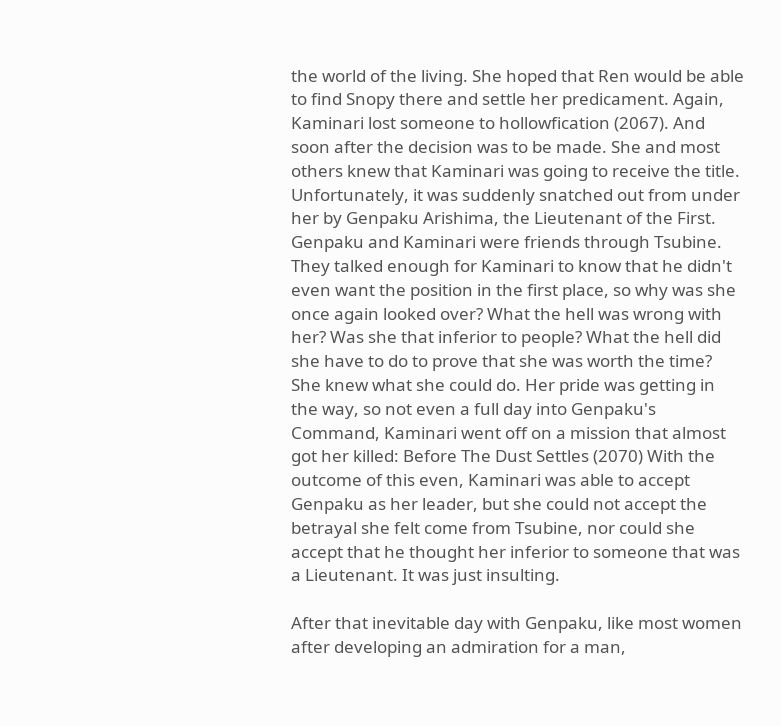the world of the living. She hoped that Ren would be able to find Snopy there and settle her predicament. Again, Kaminari lost someone to hollowfication (2067). And soon after the decision was to be made. She and most others knew that Kaminari was going to receive the title. Unfortunately, it was suddenly snatched out from under her by Genpaku Arishima, the Lieutenant of the First. Genpaku and Kaminari were friends through Tsubine. They talked enough for Kaminari to know that he didn't even want the position in the first place, so why was she once again looked over? What the hell was wrong with her? Was she that inferior to people? What the hell did she have to do to prove that she was worth the time? She knew what she could do. Her pride was getting in the way, so not even a full day into Genpaku's Command, Kaminari went off on a mission that almost got her killed: Before The Dust Settles (2070) With the outcome of this even, Kaminari was able to accept Genpaku as her leader, but she could not accept the betrayal she felt come from Tsubine, nor could she accept that he thought her inferior to someone that was a Lieutenant. It was just insulting.

After that inevitable day with Genpaku, like most women after developing an admiration for a man,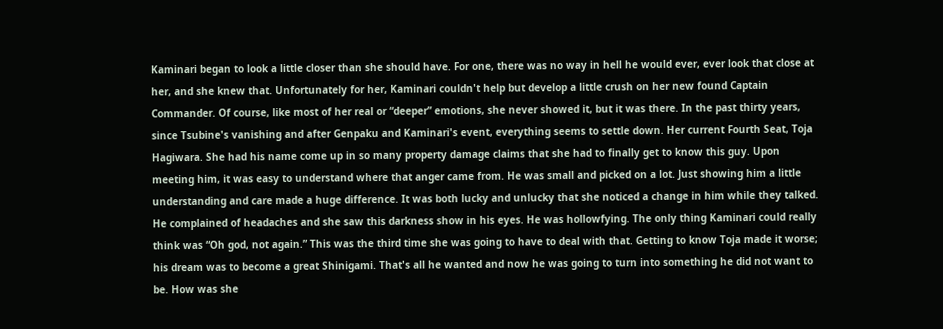Kaminari began to look a little closer than she should have. For one, there was no way in hell he would ever, ever look that close at her, and she knew that. Unfortunately for her, Kaminari couldn't help but develop a little crush on her new found Captain Commander. Of course, like most of her real or “deeper” emotions, she never showed it, but it was there. In the past thirty years, since Tsubine's vanishing and after Genpaku and Kaminari's event, everything seems to settle down. Her current Fourth Seat, Toja Hagiwara. She had his name come up in so many property damage claims that she had to finally get to know this guy. Upon meeting him, it was easy to understand where that anger came from. He was small and picked on a lot. Just showing him a little understanding and care made a huge difference. It was both lucky and unlucky that she noticed a change in him while they talked. He complained of headaches and she saw this darkness show in his eyes. He was hollowfying. The only thing Kaminari could really think was “Oh god, not again.” This was the third time she was going to have to deal with that. Getting to know Toja made it worse; his dream was to become a great Shinigami. That's all he wanted and now he was going to turn into something he did not want to be. How was she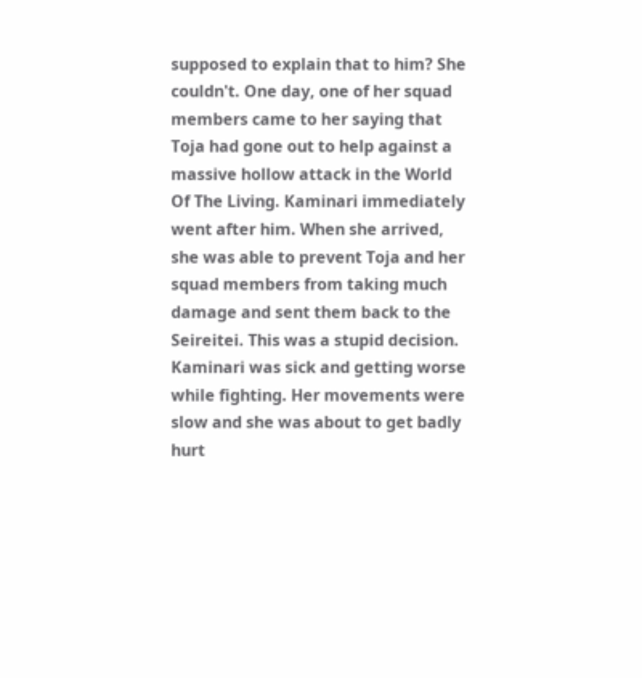supposed to explain that to him? She couldn't. One day, one of her squad members came to her saying that Toja had gone out to help against a massive hollow attack in the World Of The Living. Kaminari immediately went after him. When she arrived, she was able to prevent Toja and her squad members from taking much damage and sent them back to the Seireitei. This was a stupid decision. Kaminari was sick and getting worse while fighting. Her movements were slow and she was about to get badly hurt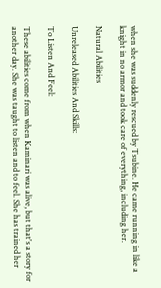when she was suddenly rescued by Tsubine. He came running in like a knight in no armor and took care of everything, including her.

Natural Abilities

Unreleased Abilities And Skills:

To Listen And Feel:

These abilities come from when Kaminari was alive, but that's a story for another day. She was taught to listen and to feel. She has trained her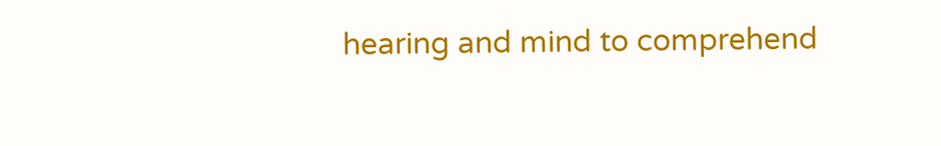hearing and mind to comprehend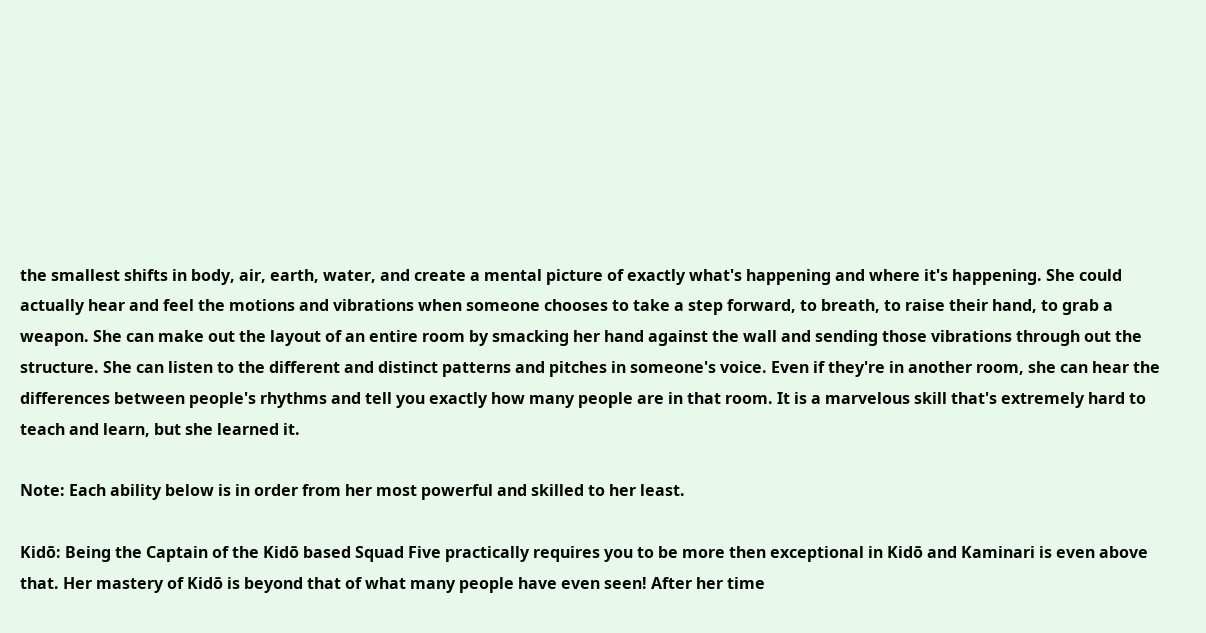the smallest shifts in body, air, earth, water, and create a mental picture of exactly what's happening and where it's happening. She could actually hear and feel the motions and vibrations when someone chooses to take a step forward, to breath, to raise their hand, to grab a weapon. She can make out the layout of an entire room by smacking her hand against the wall and sending those vibrations through out the structure. She can listen to the different and distinct patterns and pitches in someone's voice. Even if they're in another room, she can hear the differences between people's rhythms and tell you exactly how many people are in that room. It is a marvelous skill that's extremely hard to teach and learn, but she learned it.

Note: Each ability below is in order from her most powerful and skilled to her least.

Kidō: Being the Captain of the Kidō based Squad Five practically requires you to be more then exceptional in Kidō and Kaminari is even above that. Her mastery of Kidō is beyond that of what many people have even seen! After her time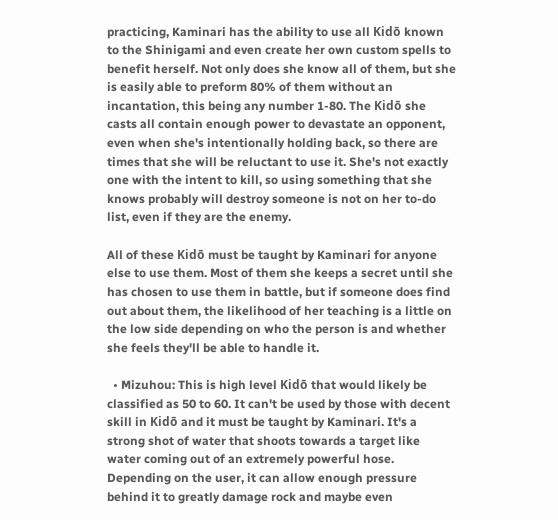practicing, Kaminari has the ability to use all Kidō known to the Shinigami and even create her own custom spells to benefit herself. Not only does she know all of them, but she is easily able to preform 80% of them without an incantation, this being any number 1-80. The Kidō she casts all contain enough power to devastate an opponent, even when she's intentionally holding back, so there are times that she will be reluctant to use it. She's not exactly one with the intent to kill, so using something that she knows probably will destroy someone is not on her to-do list, even if they are the enemy.

All of these Kidō must be taught by Kaminari for anyone else to use them. Most of them she keeps a secret until she has chosen to use them in battle, but if someone does find out about them, the likelihood of her teaching is a little on the low side depending on who the person is and whether she feels they'll be able to handle it.

  • Mizuhou: This is high level Kidō that would likely be classified as 50 to 60. It can't be used by those with decent skill in Kidō and it must be taught by Kaminari. It's a strong shot of water that shoots towards a target like water coming out of an extremely powerful hose. Depending on the user, it can allow enough pressure behind it to greatly damage rock and maybe even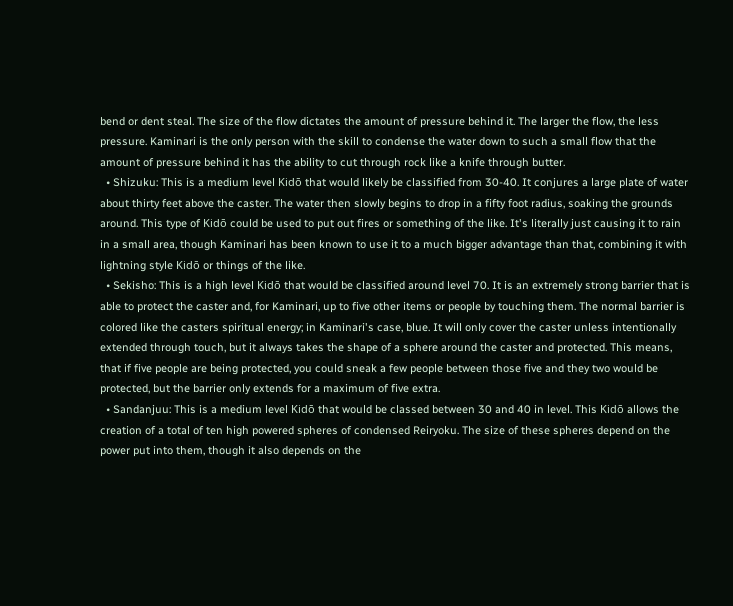bend or dent steal. The size of the flow dictates the amount of pressure behind it. The larger the flow, the less pressure. Kaminari is the only person with the skill to condense the water down to such a small flow that the amount of pressure behind it has the ability to cut through rock like a knife through butter.
  • Shizuku: This is a medium level Kidō that would likely be classified from 30-40. It conjures a large plate of water about thirty feet above the caster. The water then slowly begins to drop in a fifty foot radius, soaking the grounds around. This type of Kidō could be used to put out fires or something of the like. It's literally just causing it to rain in a small area, though Kaminari has been known to use it to a much bigger advantage than that, combining it with lightning style Kidō or things of the like.
  • Sekisho: This is a high level Kidō that would be classified around level 70. It is an extremely strong barrier that is able to protect the caster and, for Kaminari, up to five other items or people by touching them. The normal barrier is colored like the casters spiritual energy; in Kaminari's case, blue. It will only cover the caster unless intentionally extended through touch, but it always takes the shape of a sphere around the caster and protected. This means, that if five people are being protected, you could sneak a few people between those five and they two would be protected, but the barrier only extends for a maximum of five extra.
  • Sandanjuu: This is a medium level Kidō that would be classed between 30 and 40 in level. This Kidō allows the creation of a total of ten high powered spheres of condensed Reiryoku. The size of these spheres depend on the power put into them, though it also depends on the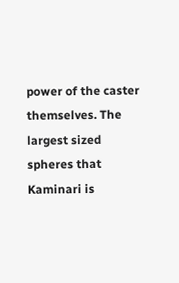power of the caster themselves. The largest sized spheres that Kaminari is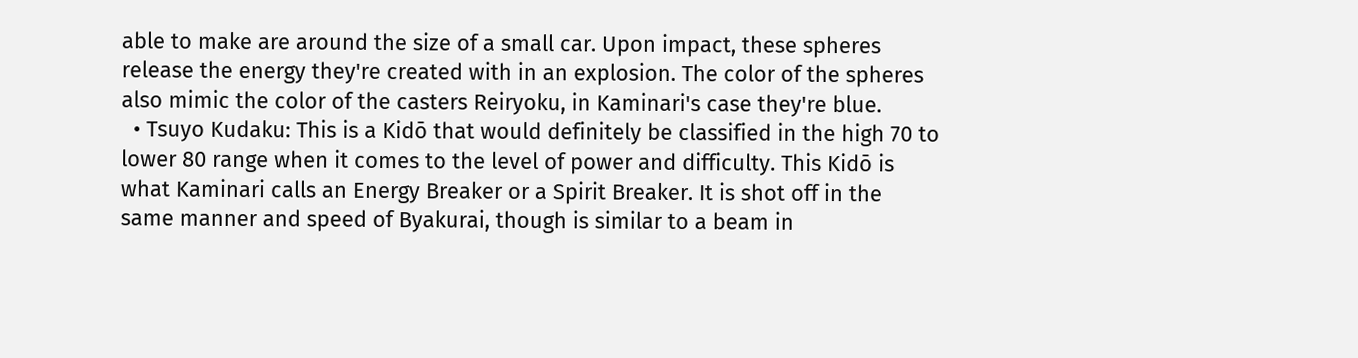able to make are around the size of a small car. Upon impact, these spheres release the energy they're created with in an explosion. The color of the spheres also mimic the color of the casters Reiryoku, in Kaminari's case they're blue.
  • Tsuyo Kudaku: This is a Kidō that would definitely be classified in the high 70 to lower 80 range when it comes to the level of power and difficulty. This Kidō is what Kaminari calls an Energy Breaker or a Spirit Breaker. It is shot off in the same manner and speed of Byakurai, though is similar to a beam in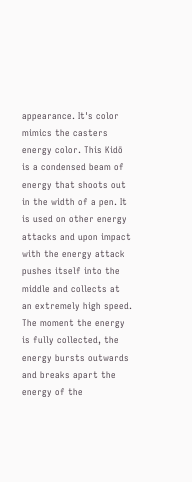appearance. It's color mimics the casters energy color. This Kidō is a condensed beam of energy that shoots out in the width of a pen. It is used on other energy attacks and upon impact with the energy attack pushes itself into the middle and collects at an extremely high speed. The moment the energy is fully collected, the energy bursts outwards and breaks apart the energy of the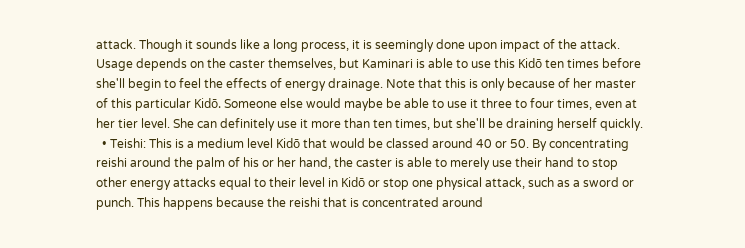attack. Though it sounds like a long process, it is seemingly done upon impact of the attack. Usage depends on the caster themselves, but Kaminari is able to use this Kidō ten times before she'll begin to feel the effects of energy drainage. Note that this is only because of her master of this particular Kidō. Someone else would maybe be able to use it three to four times, even at her tier level. She can definitely use it more than ten times, but she'll be draining herself quickly.
  • Teishi: This is a medium level Kidō that would be classed around 40 or 50. By concentrating reishi around the palm of his or her hand, the caster is able to merely use their hand to stop other energy attacks equal to their level in Kidō or stop one physical attack, such as a sword or punch. This happens because the reishi that is concentrated around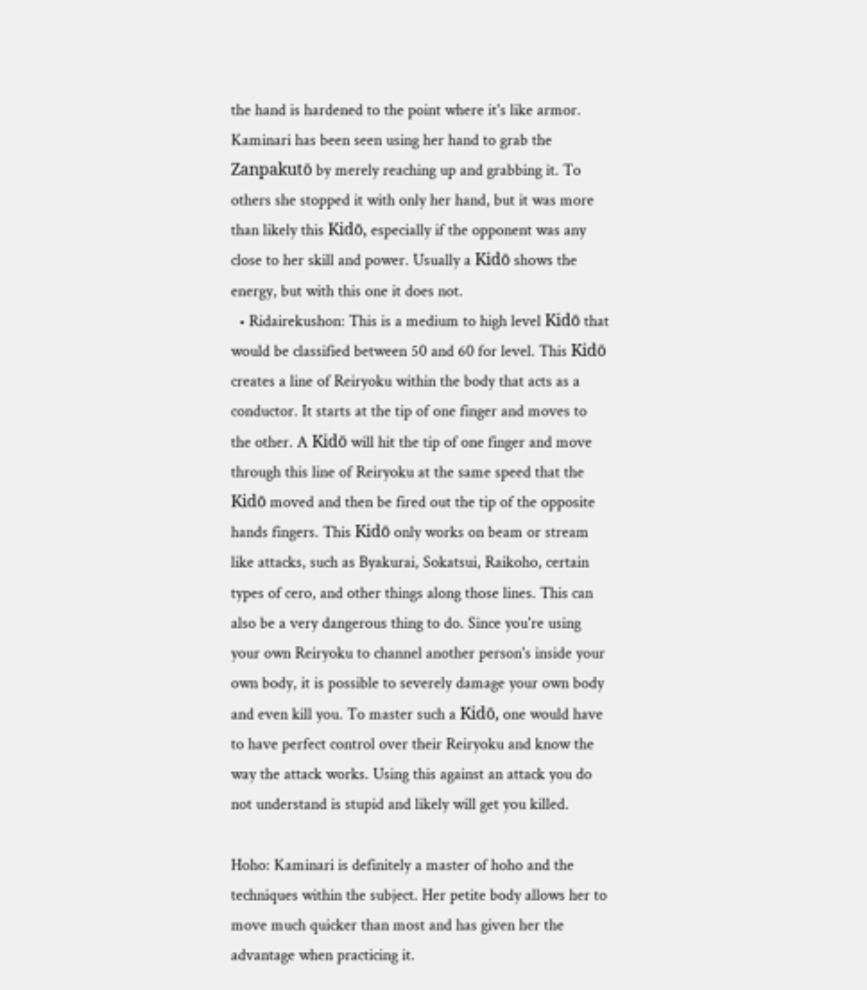the hand is hardened to the point where it's like armor. Kaminari has been seen using her hand to grab the Zanpakutō by merely reaching up and grabbing it. To others she stopped it with only her hand, but it was more than likely this Kidō, especially if the opponent was any close to her skill and power. Usually a Kidō shows the energy, but with this one it does not.
  • Ridairekushon: This is a medium to high level Kidō that would be classified between 50 and 60 for level. This Kidō creates a line of Reiryoku within the body that acts as a conductor. It starts at the tip of one finger and moves to the other. A Kidō will hit the tip of one finger and move through this line of Reiryoku at the same speed that the Kidō moved and then be fired out the tip of the opposite hands fingers. This Kidō only works on beam or stream like attacks, such as Byakurai, Sokatsui, Raikoho, certain types of cero, and other things along those lines. This can also be a very dangerous thing to do. Since you're using your own Reiryoku to channel another person's inside your own body, it is possible to severely damage your own body and even kill you. To master such a Kidō, one would have to have perfect control over their Reiryoku and know the way the attack works. Using this against an attack you do not understand is stupid and likely will get you killed.

Hoho: Kaminari is definitely a master of hoho and the techniques within the subject. Her petite body allows her to move much quicker than most and has given her the advantage when practicing it.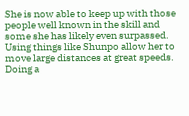She is now able to keep up with those people well known in the skill and some she has likely even surpassed. Using things like Shunpo allow her to move large distances at great speeds. Doing a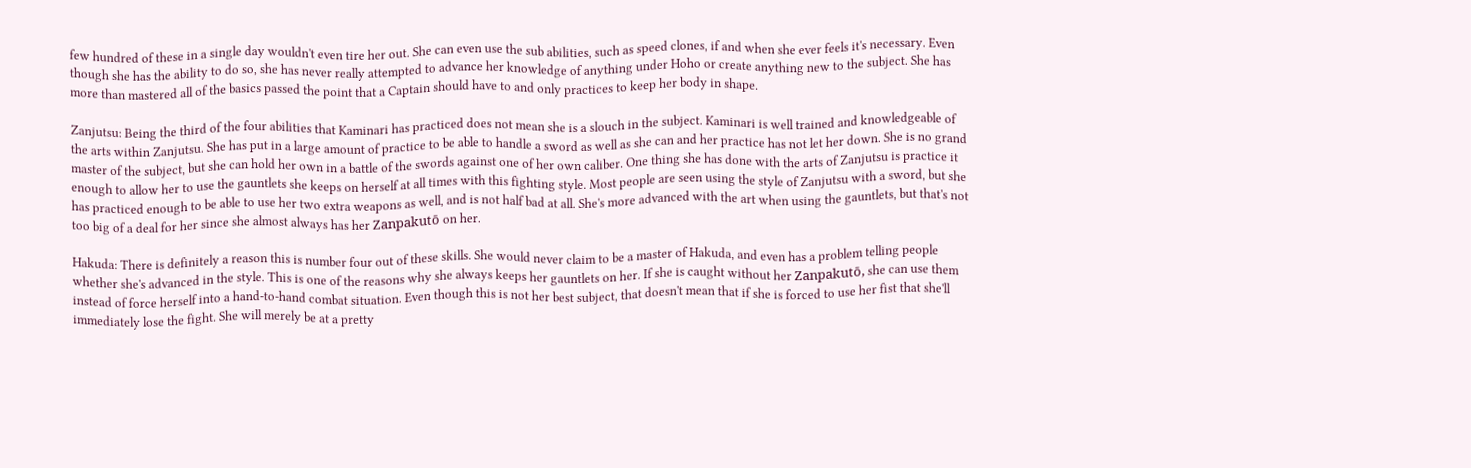few hundred of these in a single day wouldn't even tire her out. She can even use the sub abilities, such as speed clones, if and when she ever feels it's necessary. Even though she has the ability to do so, she has never really attempted to advance her knowledge of anything under Hoho or create anything new to the subject. She has more than mastered all of the basics passed the point that a Captain should have to and only practices to keep her body in shape.

Zanjutsu: Being the third of the four abilities that Kaminari has practiced does not mean she is a slouch in the subject. Kaminari is well trained and knowledgeable of the arts within Zanjutsu. She has put in a large amount of practice to be able to handle a sword as well as she can and her practice has not let her down. She is no grand master of the subject, but she can hold her own in a battle of the swords against one of her own caliber. One thing she has done with the arts of Zanjutsu is practice it enough to allow her to use the gauntlets she keeps on herself at all times with this fighting style. Most people are seen using the style of Zanjutsu with a sword, but she has practiced enough to be able to use her two extra weapons as well, and is not half bad at all. She's more advanced with the art when using the gauntlets, but that's not too big of a deal for her since she almost always has her Zanpakutō on her.

Hakuda: There is definitely a reason this is number four out of these skills. She would never claim to be a master of Hakuda, and even has a problem telling people whether she's advanced in the style. This is one of the reasons why she always keeps her gauntlets on her. If she is caught without her Zanpakutō, she can use them instead of force herself into a hand-to-hand combat situation. Even though this is not her best subject, that doesn't mean that if she is forced to use her fist that she'll immediately lose the fight. She will merely be at a pretty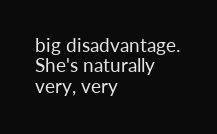big disadvantage. She's naturally very, very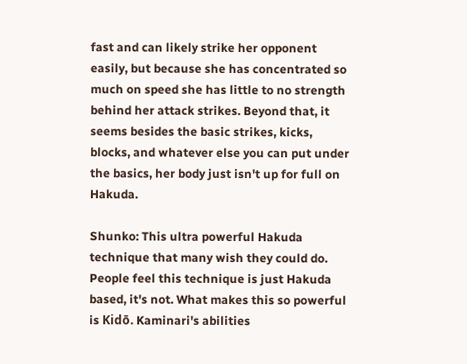fast and can likely strike her opponent easily, but because she has concentrated so much on speed she has little to no strength behind her attack strikes. Beyond that, it seems besides the basic strikes, kicks, blocks, and whatever else you can put under the basics, her body just isn't up for full on Hakuda.

Shunko: This ultra powerful Hakuda technique that many wish they could do. People feel this technique is just Hakuda based, it's not. What makes this so powerful is Kidō. Kaminari's abilities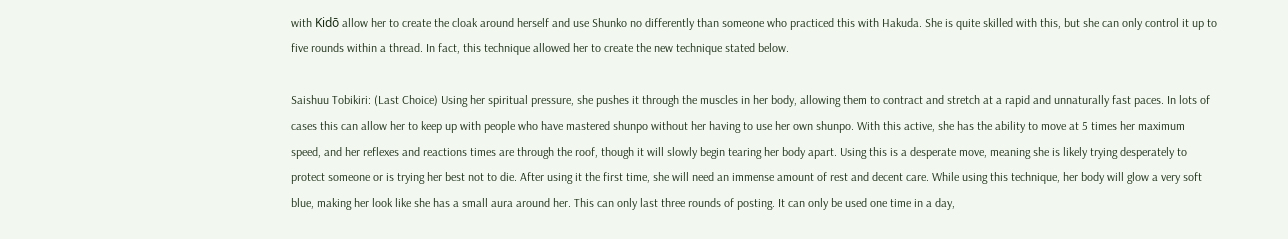with Kidō allow her to create the cloak around herself and use Shunko no differently than someone who practiced this with Hakuda. She is quite skilled with this, but she can only control it up to five rounds within a thread. In fact, this technique allowed her to create the new technique stated below.

Saishuu Tobikiri: (Last Choice) Using her spiritual pressure, she pushes it through the muscles in her body, allowing them to contract and stretch at a rapid and unnaturally fast paces. In lots of cases this can allow her to keep up with people who have mastered shunpo without her having to use her own shunpo. With this active, she has the ability to move at 5 times her maximum speed, and her reflexes and reactions times are through the roof, though it will slowly begin tearing her body apart. Using this is a desperate move, meaning she is likely trying desperately to protect someone or is trying her best not to die. After using it the first time, she will need an immense amount of rest and decent care. While using this technique, her body will glow a very soft blue, making her look like she has a small aura around her. This can only last three rounds of posting. It can only be used one time in a day,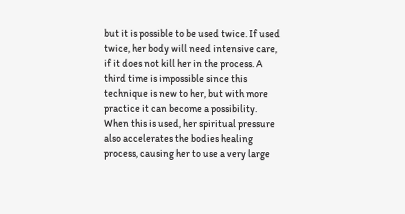but it is possible to be used twice. If used twice, her body will need intensive care, if it does not kill her in the process. A third time is impossible since this technique is new to her, but with more practice it can become a possibility. When this is used, her spiritual pressure also accelerates the bodies healing process, causing her to use a very large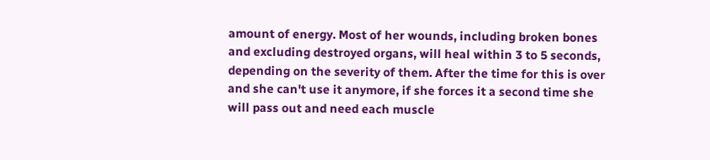amount of energy. Most of her wounds, including broken bones and excluding destroyed organs, will heal within 3 to 5 seconds, depending on the severity of them. After the time for this is over and she can't use it anymore, if she forces it a second time she will pass out and need each muscle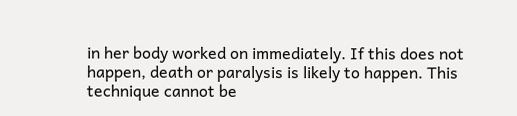in her body worked on immediately. If this does not happen, death or paralysis is likely to happen. This technique cannot be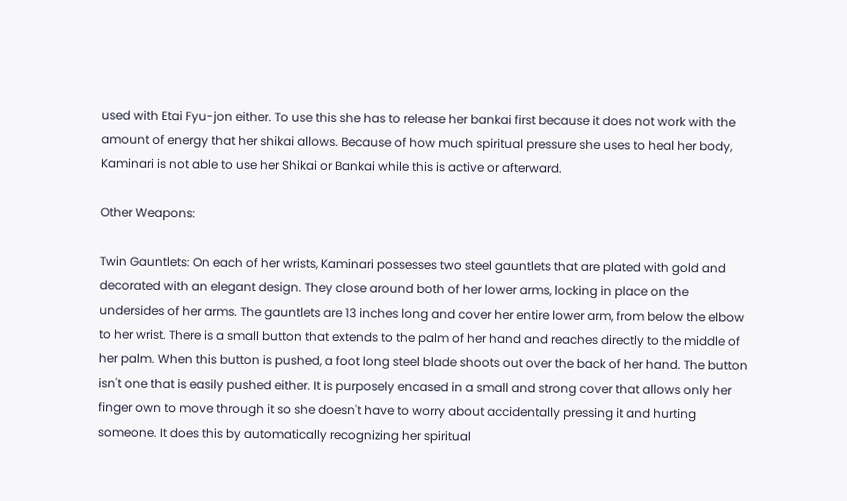used with Etai Fyu-jon either. To use this she has to release her bankai first because it does not work with the amount of energy that her shikai allows. Because of how much spiritual pressure she uses to heal her body, Kaminari is not able to use her Shikai or Bankai while this is active or afterward.

Other Weapons:

Twin Gauntlets: On each of her wrists, Kaminari possesses two steel gauntlets that are plated with gold and decorated with an elegant design. They close around both of her lower arms, locking in place on the undersides of her arms. The gauntlets are 13 inches long and cover her entire lower arm, from below the elbow to her wrist. There is a small button that extends to the palm of her hand and reaches directly to the middle of her palm. When this button is pushed, a foot long steel blade shoots out over the back of her hand. The button isn't one that is easily pushed either. It is purposely encased in a small and strong cover that allows only her finger own to move through it so she doesn't have to worry about accidentally pressing it and hurting someone. It does this by automatically recognizing her spiritual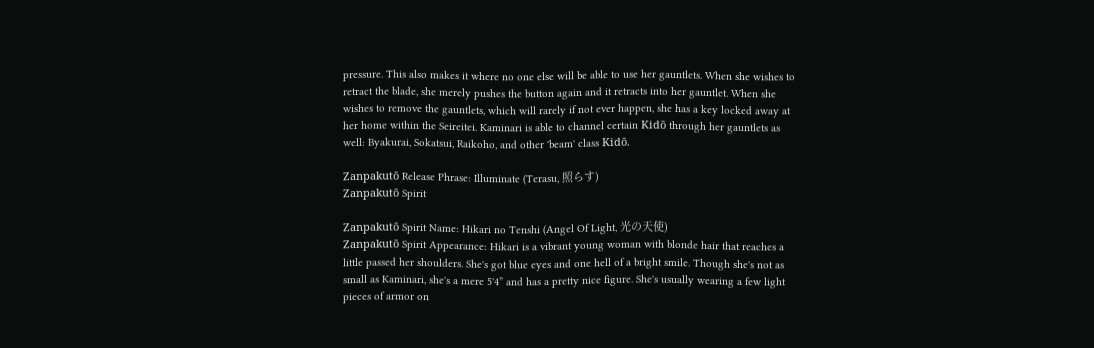pressure. This also makes it where no one else will be able to use her gauntlets. When she wishes to retract the blade, she merely pushes the button again and it retracts into her gauntlet. When she wishes to remove the gauntlets, which will rarely if not ever happen, she has a key locked away at her home within the Seireitei. Kaminari is able to channel certain Kidō through her gauntlets as well: Byakurai, Sokatsui, Raikoho, and other 'beam' class Kidō.

Zanpakutō Release Phrase: Illuminate (Terasu, 照らす)
Zanpakutō Spirit

Zanpakutō Spirit Name: Hikari no Tenshi (Angel Of Light, 光の天使)
Zanpakutō Spirit Appearance: Hikari is a vibrant young woman with blonde hair that reaches a little passed her shoulders. She's got blue eyes and one hell of a bright smile. Though she's not as small as Kaminari, she's a mere 5'4” and has a pretty nice figure. She's usually wearing a few light pieces of armor on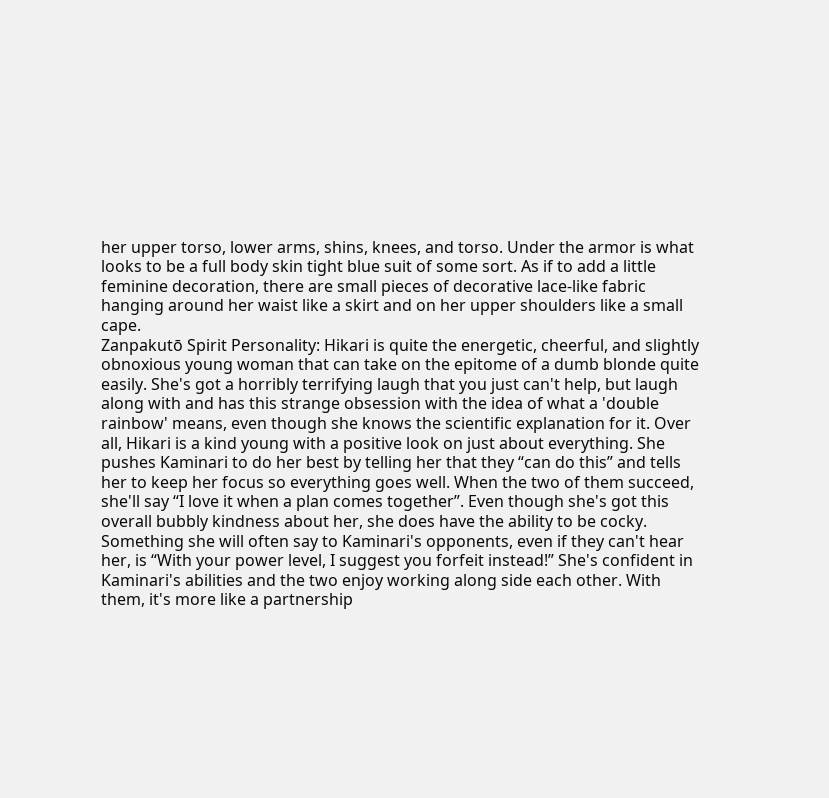her upper torso, lower arms, shins, knees, and torso. Under the armor is what looks to be a full body skin tight blue suit of some sort. As if to add a little feminine decoration, there are small pieces of decorative lace-like fabric hanging around her waist like a skirt and on her upper shoulders like a small cape.
Zanpakutō Spirit Personality: Hikari is quite the energetic, cheerful, and slightly obnoxious young woman that can take on the epitome of a dumb blonde quite easily. She's got a horribly terrifying laugh that you just can't help, but laugh along with and has this strange obsession with the idea of what a 'double rainbow' means, even though she knows the scientific explanation for it. Over all, Hikari is a kind young with a positive look on just about everything. She pushes Kaminari to do her best by telling her that they “can do this” and tells her to keep her focus so everything goes well. When the two of them succeed, she'll say “I love it when a plan comes together”. Even though she's got this overall bubbly kindness about her, she does have the ability to be cocky. Something she will often say to Kaminari's opponents, even if they can't hear her, is “With your power level, I suggest you forfeit instead!” She's confident in Kaminari's abilities and the two enjoy working along side each other. With them, it's more like a partnership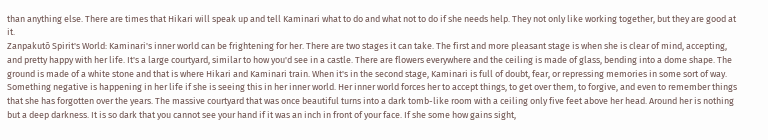than anything else. There are times that Hikari will speak up and tell Kaminari what to do and what not to do if she needs help. They not only like working together, but they are good at it.
Zanpakutō Spirit's World: Kaminari's inner world can be frightening for her. There are two stages it can take. The first and more pleasant stage is when she is clear of mind, accepting, and pretty happy with her life. It's a large courtyard, similar to how you'd see in a castle. There are flowers everywhere and the ceiling is made of glass, bending into a dome shape. The ground is made of a white stone and that is where Hikari and Kaminari train. When it's in the second stage, Kaminari is full of doubt, fear, or repressing memories in some sort of way. Something negative is happening in her life if she is seeing this in her inner world. Her inner world forces her to accept things, to get over them, to forgive, and even to remember things that she has forgotten over the years. The massive courtyard that was once beautiful turns into a dark tomb-like room with a ceiling only five feet above her head. Around her is nothing but a deep darkness. It is so dark that you cannot see your hand if it was an inch in front of your face. If she some how gains sight,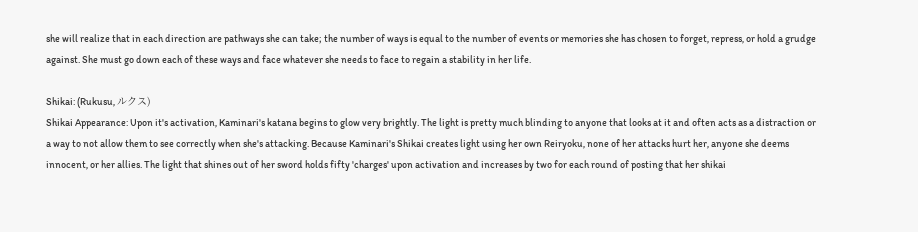she will realize that in each direction are pathways she can take; the number of ways is equal to the number of events or memories she has chosen to forget, repress, or hold a grudge against. She must go down each of these ways and face whatever she needs to face to regain a stability in her life.

Shikai: (Rukusu, ルクス)
Shikai Appearance: Upon it's activation, Kaminari's katana begins to glow very brightly. The light is pretty much blinding to anyone that looks at it and often acts as a distraction or a way to not allow them to see correctly when she's attacking. Because Kaminari's Shikai creates light using her own Reiryoku, none of her attacks hurt her, anyone she deems innocent, or her allies. The light that shines out of her sword holds fifty 'charges' upon activation and increases by two for each round of posting that her shikai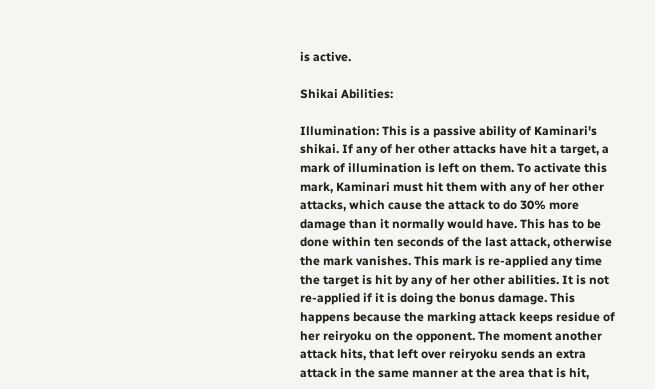is active.

Shikai Abilities:

Illumination: This is a passive ability of Kaminari's shikai. If any of her other attacks have hit a target, a mark of illumination is left on them. To activate this mark, Kaminari must hit them with any of her other attacks, which cause the attack to do 30% more damage than it normally would have. This has to be done within ten seconds of the last attack, otherwise the mark vanishes. This mark is re-applied any time the target is hit by any of her other abilities. It is not re-applied if it is doing the bonus damage. This happens because the marking attack keeps residue of her reiryoku on the opponent. The moment another attack hits, that left over reiryoku sends an extra attack in the same manner at the area that is hit,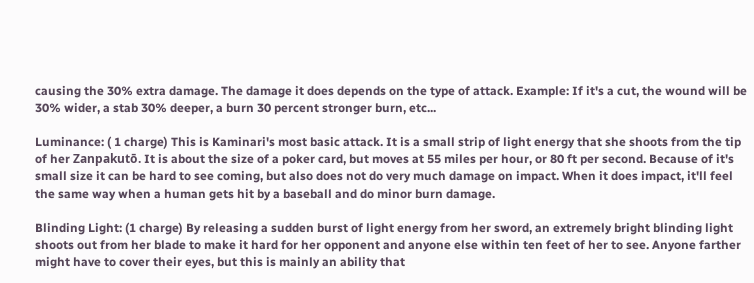causing the 30% extra damage. The damage it does depends on the type of attack. Example: If it's a cut, the wound will be 30% wider, a stab 30% deeper, a burn 30 percent stronger burn, etc...

Luminance: ( 1 charge) This is Kaminari's most basic attack. It is a small strip of light energy that she shoots from the tip of her Zanpakutō. It is about the size of a poker card, but moves at 55 miles per hour, or 80 ft per second. Because of it's small size it can be hard to see coming, but also does not do very much damage on impact. When it does impact, it'll feel the same way when a human gets hit by a baseball and do minor burn damage.

Blinding Light: (1 charge) By releasing a sudden burst of light energy from her sword, an extremely bright blinding light shoots out from her blade to make it hard for her opponent and anyone else within ten feet of her to see. Anyone farther might have to cover their eyes, but this is mainly an ability that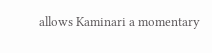allows Kaminari a momentary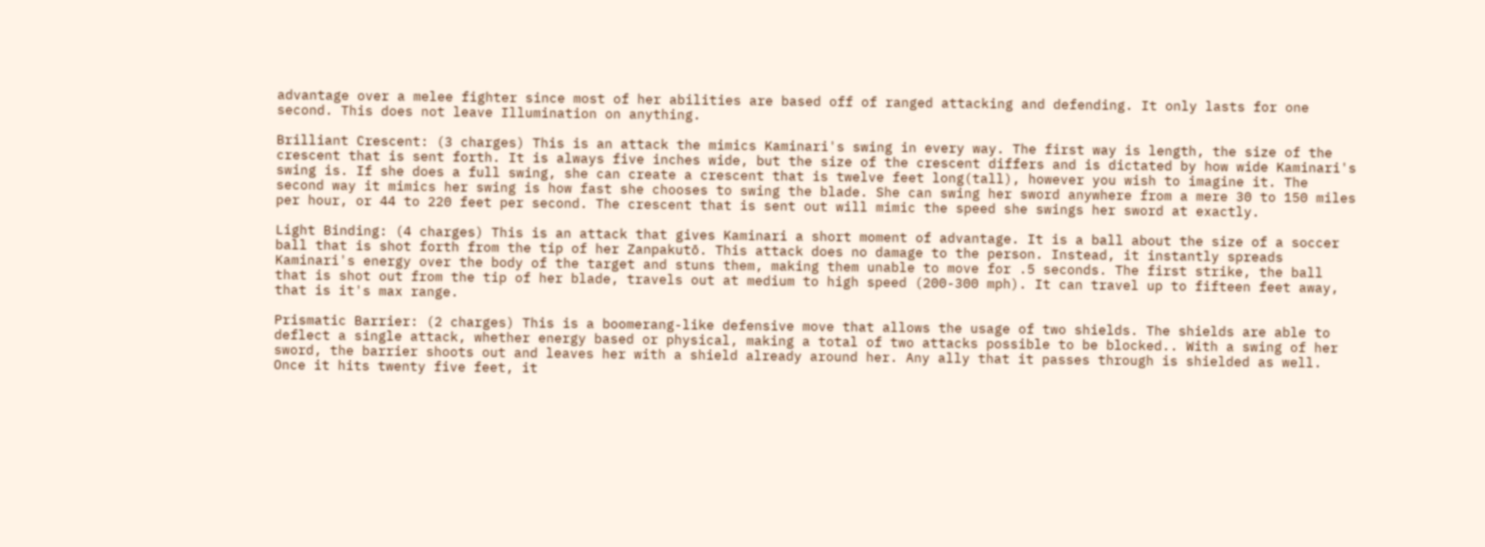advantage over a melee fighter since most of her abilities are based off of ranged attacking and defending. It only lasts for one second. This does not leave Illumination on anything.

Brilliant Crescent: (3 charges) This is an attack the mimics Kaminari's swing in every way. The first way is length, the size of the crescent that is sent forth. It is always five inches wide, but the size of the crescent differs and is dictated by how wide Kaminari's swing is. If she does a full swing, she can create a crescent that is twelve feet long(tall), however you wish to imagine it. The second way it mimics her swing is how fast she chooses to swing the blade. She can swing her sword anywhere from a mere 30 to 150 miles per hour, or 44 to 220 feet per second. The crescent that is sent out will mimic the speed she swings her sword at exactly.

Light Binding: (4 charges) This is an attack that gives Kaminari a short moment of advantage. It is a ball about the size of a soccer ball that is shot forth from the tip of her Zanpakutō. This attack does no damage to the person. Instead, it instantly spreads Kaminari's energy over the body of the target and stuns them, making them unable to move for .5 seconds. The first strike, the ball that is shot out from the tip of her blade, travels out at medium to high speed (200-300 mph). It can travel up to fifteen feet away, that is it's max range.

Prismatic Barrier: (2 charges) This is a boomerang-like defensive move that allows the usage of two shields. The shields are able to deflect a single attack, whether energy based or physical, making a total of two attacks possible to be blocked.. With a swing of her sword, the barrier shoots out and leaves her with a shield already around her. Any ally that it passes through is shielded as well. Once it hits twenty five feet, it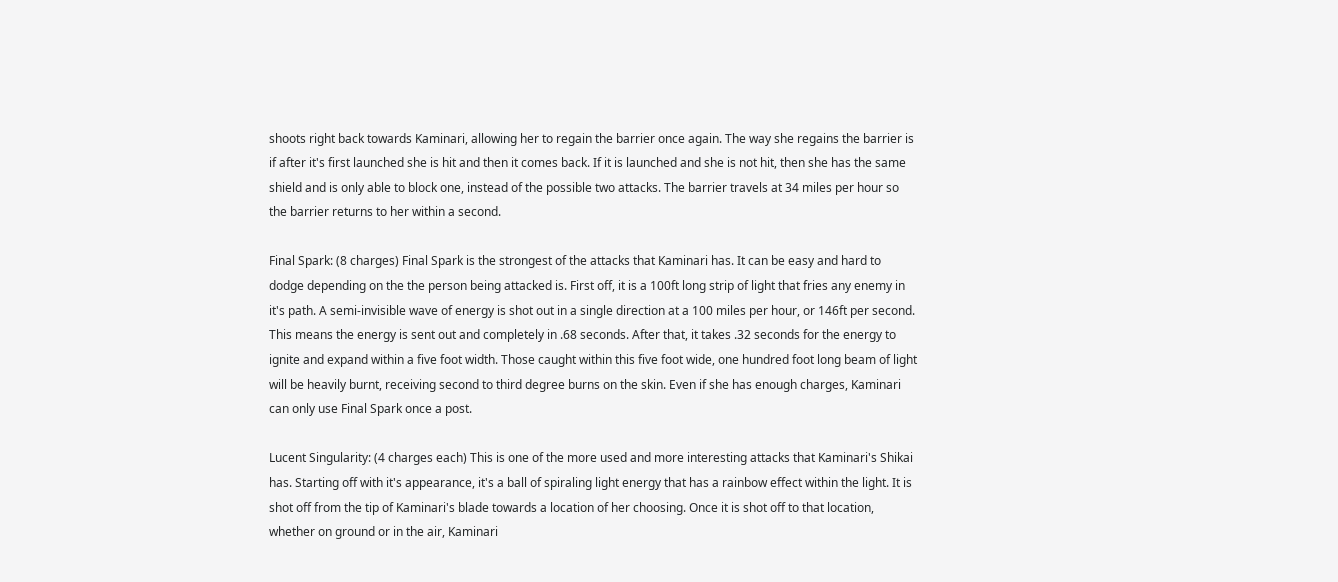shoots right back towards Kaminari, allowing her to regain the barrier once again. The way she regains the barrier is if after it's first launched she is hit and then it comes back. If it is launched and she is not hit, then she has the same shield and is only able to block one, instead of the possible two attacks. The barrier travels at 34 miles per hour so the barrier returns to her within a second.

Final Spark: (8 charges) Final Spark is the strongest of the attacks that Kaminari has. It can be easy and hard to dodge depending on the the person being attacked is. First off, it is a 100ft long strip of light that fries any enemy in it's path. A semi-invisible wave of energy is shot out in a single direction at a 100 miles per hour, or 146ft per second. This means the energy is sent out and completely in .68 seconds. After that, it takes .32 seconds for the energy to ignite and expand within a five foot width. Those caught within this five foot wide, one hundred foot long beam of light will be heavily burnt, receiving second to third degree burns on the skin. Even if she has enough charges, Kaminari can only use Final Spark once a post.

Lucent Singularity: (4 charges each) This is one of the more used and more interesting attacks that Kaminari's Shikai has. Starting off with it's appearance, it's a ball of spiraling light energy that has a rainbow effect within the light. It is shot off from the tip of Kaminari's blade towards a location of her choosing. Once it is shot off to that location, whether on ground or in the air, Kaminari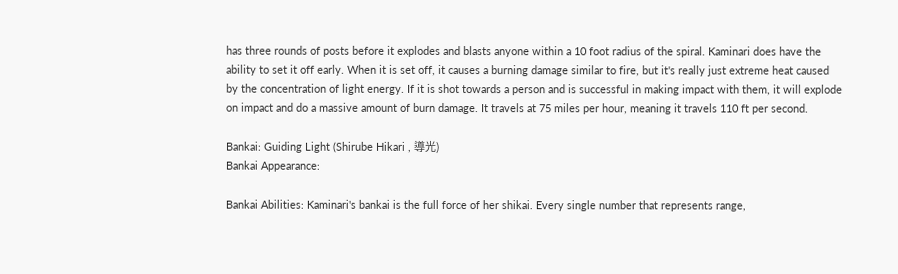has three rounds of posts before it explodes and blasts anyone within a 10 foot radius of the spiral. Kaminari does have the ability to set it off early. When it is set off, it causes a burning damage similar to fire, but it's really just extreme heat caused by the concentration of light energy. If it is shot towards a person and is successful in making impact with them, it will explode on impact and do a massive amount of burn damage. It travels at 75 miles per hour, meaning it travels 110 ft per second.

Bankai: Guiding Light (Shirube Hikari , 導光)
Bankai Appearance:

Bankai Abilities: Kaminari's bankai is the full force of her shikai. Every single number that represents range,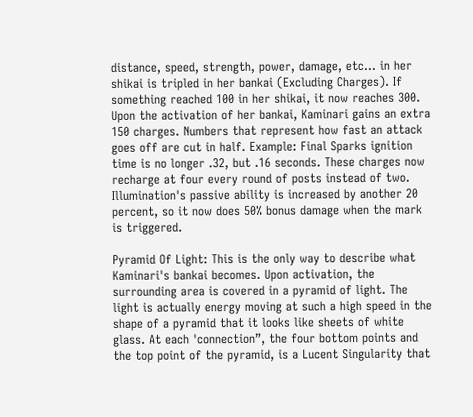distance, speed, strength, power, damage, etc... in her shikai is tripled in her bankai (Excluding Charges). If something reached 100 in her shikai, it now reaches 300. Upon the activation of her bankai, Kaminari gains an extra 150 charges. Numbers that represent how fast an attack goes off are cut in half. Example: Final Sparks ignition time is no longer .32, but .16 seconds. These charges now recharge at four every round of posts instead of two. Illumination's passive ability is increased by another 20 percent, so it now does 50% bonus damage when the mark is triggered.

Pyramid Of Light: This is the only way to describe what Kaminari's bankai becomes. Upon activation, the surrounding area is covered in a pyramid of light. The light is actually energy moving at such a high speed in the shape of a pyramid that it looks like sheets of white glass. At each 'connection”, the four bottom points and the top point of the pyramid, is a Lucent Singularity that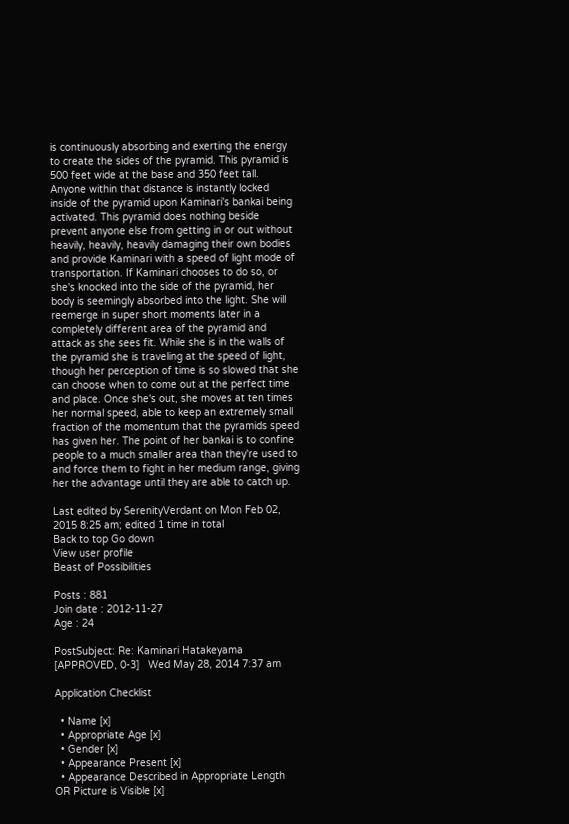is continuously absorbing and exerting the energy to create the sides of the pyramid. This pyramid is 500 feet wide at the base and 350 feet tall. Anyone within that distance is instantly locked inside of the pyramid upon Kaminari's bankai being activated. This pyramid does nothing beside prevent anyone else from getting in or out without heavily, heavily, heavily damaging their own bodies and provide Kaminari with a speed of light mode of transportation. If Kaminari chooses to do so, or she's knocked into the side of the pyramid, her body is seemingly absorbed into the light. She will reemerge in super short moments later in a completely different area of the pyramid and attack as she sees fit. While she is in the walls of the pyramid she is traveling at the speed of light, though her perception of time is so slowed that she can choose when to come out at the perfect time and place. Once she's out, she moves at ten times her normal speed, able to keep an extremely small fraction of the momentum that the pyramids speed has given her. The point of her bankai is to confine people to a much smaller area than they're used to and force them to fight in her medium range, giving her the advantage until they are able to catch up.

Last edited by SerenityVerdant on Mon Feb 02, 2015 8:25 am; edited 1 time in total
Back to top Go down
View user profile
Beast of Possibilities

Posts : 881
Join date : 2012-11-27
Age : 24

PostSubject: Re: Kaminari Hatakeyama [APPROVED, 0-3]   Wed May 28, 2014 7:37 am

Application Checklist

  • Name [x]
  • Appropriate Age [x]
  • Gender [x]
  • Appearance Present [x]
  • Appearance Described in Appropriate Length OR Picture is Visible [x]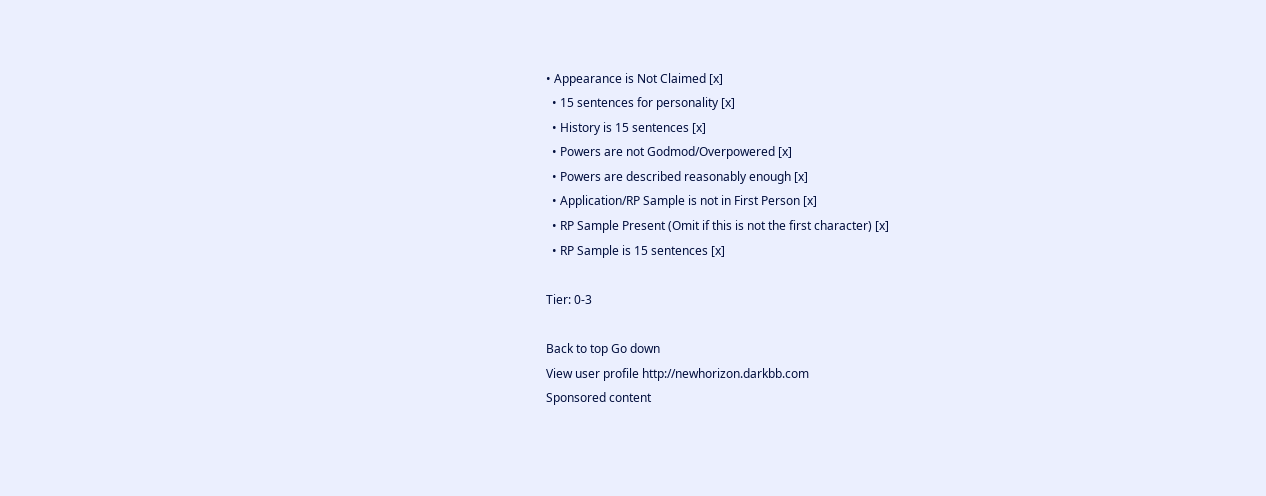• Appearance is Not Claimed [x]
  • 15 sentences for personality [x]
  • History is 15 sentences [x]
  • Powers are not Godmod/Overpowered [x]
  • Powers are described reasonably enough [x]
  • Application/RP Sample is not in First Person [x]
  • RP Sample Present (Omit if this is not the first character) [x]
  • RP Sample is 15 sentences [x]

Tier: 0-3

Back to top Go down
View user profile http://newhorizon.darkbb.com
Sponsored content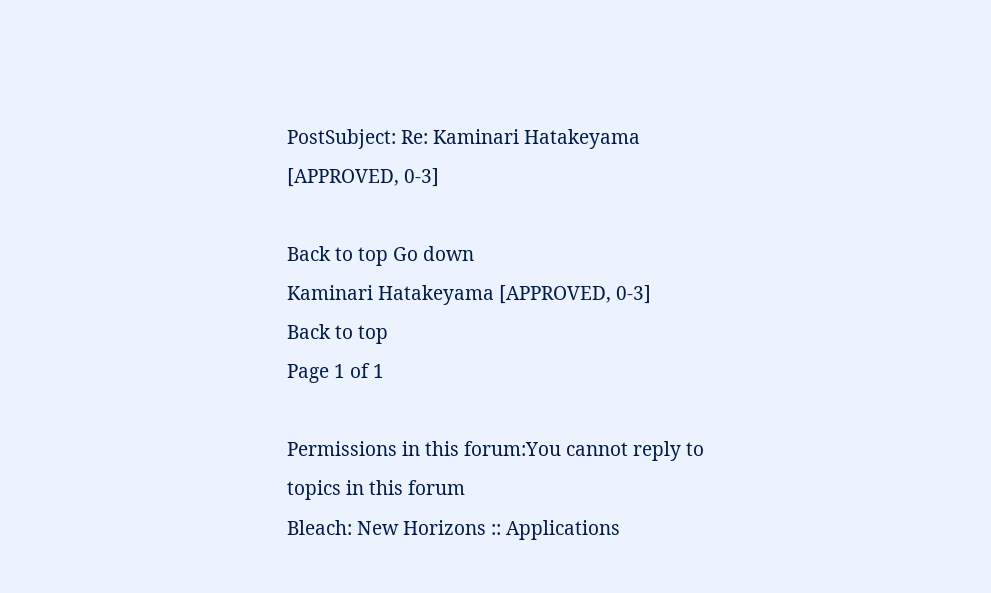PostSubject: Re: Kaminari Hatakeyama [APPROVED, 0-3]

Back to top Go down
Kaminari Hatakeyama [APPROVED, 0-3]
Back to top
Page 1 of 1

Permissions in this forum:You cannot reply to topics in this forum
Bleach: New Horizons :: Applications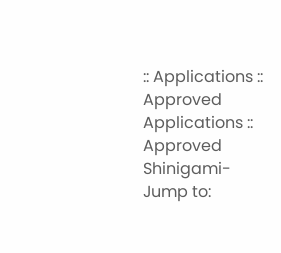:: Applications :: Approved Applications :: Approved Shinigami-
Jump to: